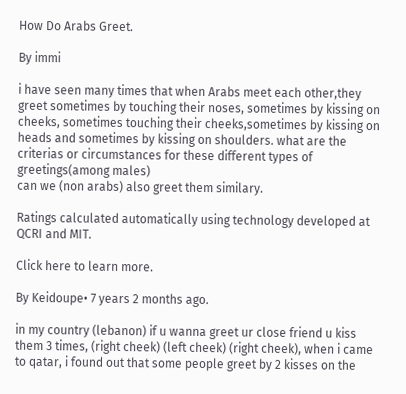How Do Arabs Greet.

By immi

i have seen many times that when Arabs meet each other,they greet sometimes by touching their noses, sometimes by kissing on cheeks, sometimes touching their cheeks,sometimes by kissing on heads and sometimes by kissing on shoulders. what are the criterias or circumstances for these different types of greetings(among males)
can we (non arabs) also greet them similary.

Ratings calculated automatically using technology developed at QCRI and MIT.

Click here to learn more.

By Keidoupe• 7 years 2 months ago.

in my country (lebanon) if u wanna greet ur close friend u kiss them 3 times, (right cheek) (left cheek) (right cheek), when i came to qatar, i found out that some people greet by 2 kisses on the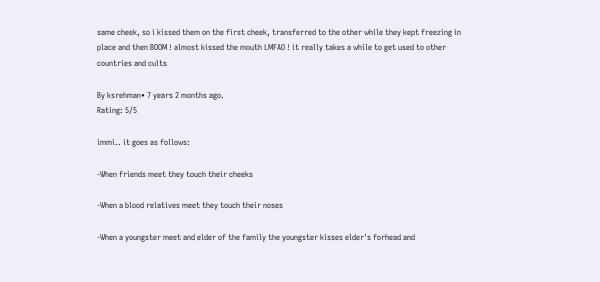same cheek, so i kissed them on the first cheek, transferred to the other while they kept freezing in place and then BOOM ! almost kissed the mouth LMFAO ! it really takes a while to get used to other countries and cults

By ksrehman• 7 years 2 months ago.
Rating: 5/5

immi.. it goes as follows:

-When friends meet they touch their cheeks

-When a blood relatives meet they touch their noses

-When a youngster meet and elder of the family the youngster kisses elder's forhead and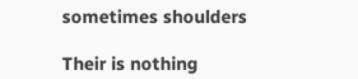sometimes shoulders

Their is nothing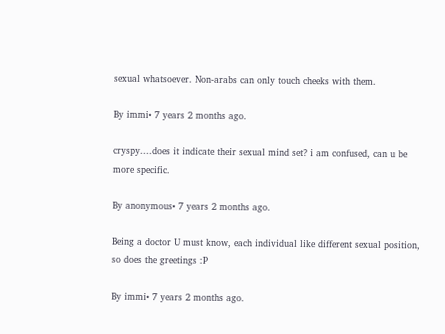sexual whatsoever. Non-arabs can only touch cheeks with them.

By immi• 7 years 2 months ago.

cryspy....does it indicate their sexual mind set? i am confused, can u be more specific.

By anonymous• 7 years 2 months ago.

Being a doctor U must know, each individual like different sexual position, so does the greetings :P

By immi• 7 years 2 months ago.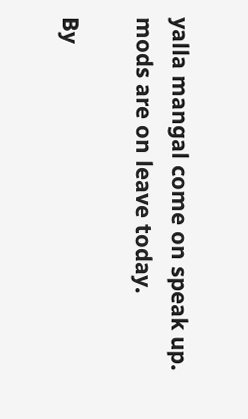yalla mangal come on speak up. mods are on leave today.

By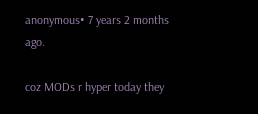anonymous• 7 years 2 months ago.

coz MODs r hyper today they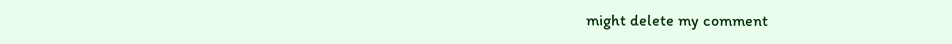might delete my comment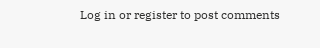Log in or register to post comments